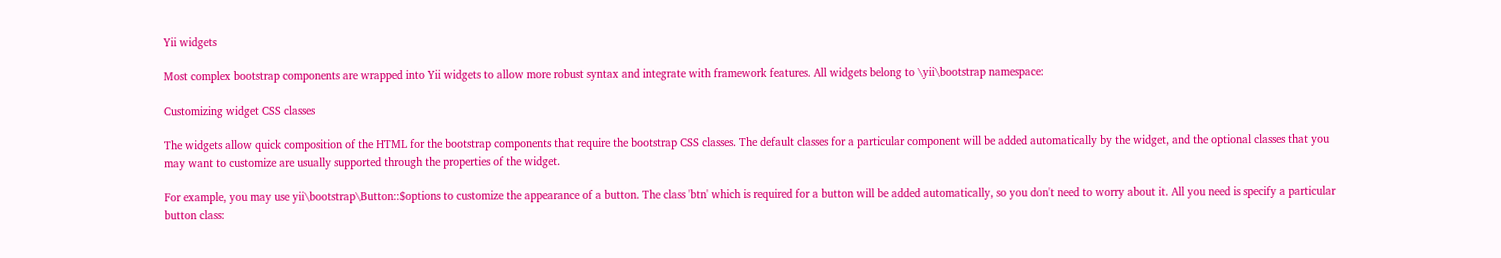Yii widgets

Most complex bootstrap components are wrapped into Yii widgets to allow more robust syntax and integrate with framework features. All widgets belong to \yii\bootstrap namespace:

Customizing widget CSS classes

The widgets allow quick composition of the HTML for the bootstrap components that require the bootstrap CSS classes. The default classes for a particular component will be added automatically by the widget, and the optional classes that you may want to customize are usually supported through the properties of the widget.

For example, you may use yii\bootstrap\Button::$options to customize the appearance of a button. The class 'btn' which is required for a button will be added automatically, so you don't need to worry about it. All you need is specify a particular button class: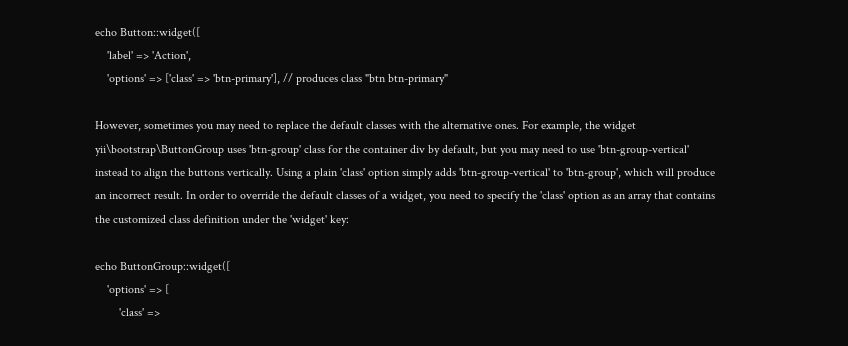echo Button::widget([
    'label' => 'Action',
    'options' => ['class' => 'btn-primary'], // produces class "btn btn-primary"

However, sometimes you may need to replace the default classes with the alternative ones. For example, the widget yii\bootstrap\ButtonGroup uses 'btn-group' class for the container div by default, but you may need to use 'btn-group-vertical' instead to align the buttons vertically. Using a plain 'class' option simply adds 'btn-group-vertical' to 'btn-group', which will produce an incorrect result. In order to override the default classes of a widget, you need to specify the 'class' option as an array that contains the customized class definition under the 'widget' key:

echo ButtonGroup::widget([
    'options' => [
        'class' =>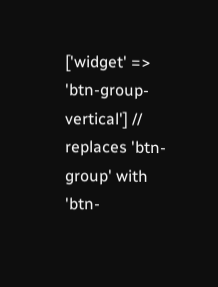['widget' => 'btn-group-vertical'] // replaces 'btn-group' with 'btn-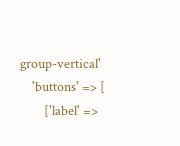group-vertical'
    'buttons' => [
        ['label' =>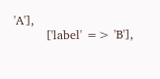'A'],
        ['label' => 'B'],